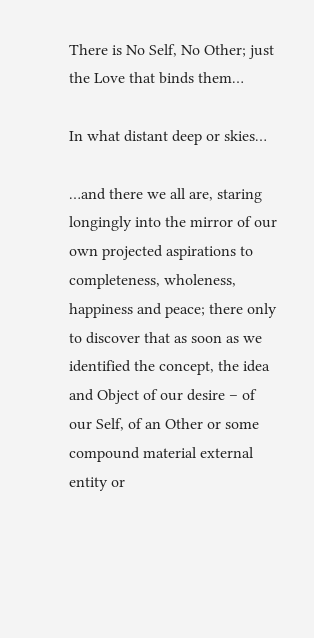There is No Self, No Other; just the Love that binds them…

In what distant deep or skies…

…and there we all are, staring longingly into the mirror of our own projected aspirations to completeness, wholeness, happiness and peace; there only to discover that as soon as we identified the concept, the idea and Object of our desire – of our Self, of an Other or some compound material external entity or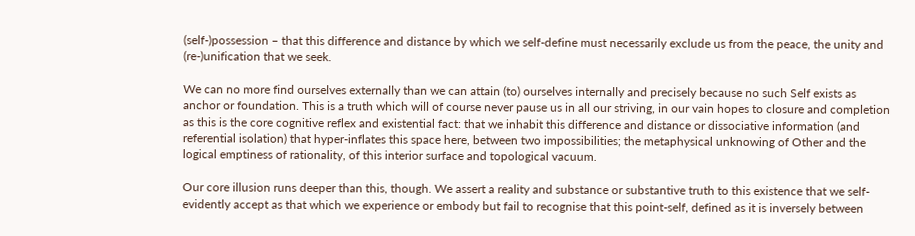(self-)possession – that this difference and distance by which we self-define must necessarily exclude us from the peace, the unity and (re-)unification that we seek.

We can no more find ourselves externally than we can attain (to) ourselves internally and precisely because no such Self exists as anchor or foundation. This is a truth which will of course never pause us in all our striving, in our vain hopes to closure and completion as this is the core cognitive reflex and existential fact: that we inhabit this difference and distance or dissociative information (and referential isolation) that hyper-inflates this space here, between two impossibilities; the metaphysical unknowing of Other and the logical emptiness of rationality, of this interior surface and topological vacuum.

Our core illusion runs deeper than this, though. We assert a reality and substance or substantive truth to this existence that we self-evidently accept as that which we experience or embody but fail to recognise that this point-self, defined as it is inversely between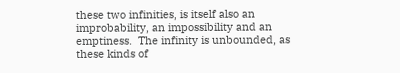these two infinities, is itself also an improbability, an impossibility and an emptiness.  The infinity is unbounded, as these kinds of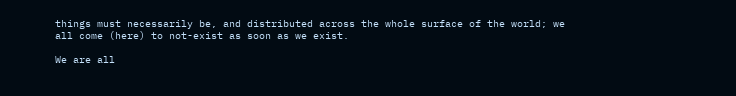things must necessarily be, and distributed across the whole surface of the world; we all come (here) to not-exist as soon as we exist.

We are all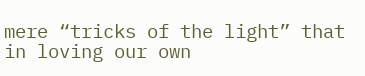mere “tricks of the light” that in loving our own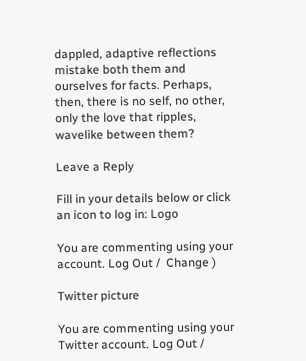dappled, adaptive reflections mistake both them and ourselves for facts. Perhaps, then, there is no self, no other, only the love that ripples, wavelike between them?

Leave a Reply

Fill in your details below or click an icon to log in: Logo

You are commenting using your account. Log Out /  Change )

Twitter picture

You are commenting using your Twitter account. Log Out /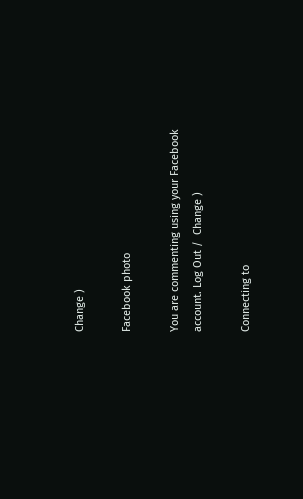Change )

Facebook photo

You are commenting using your Facebook account. Log Out /  Change )

Connecting to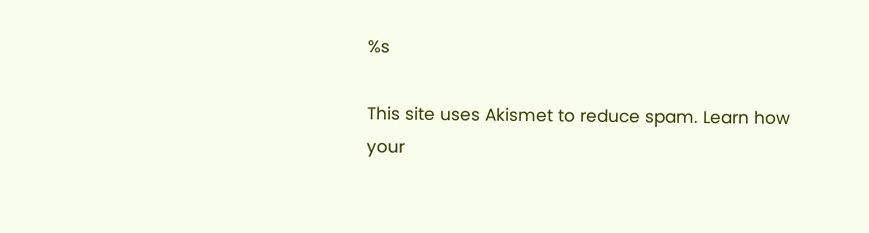%s

This site uses Akismet to reduce spam. Learn how your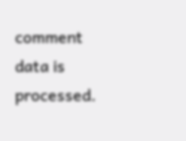comment data is processed.